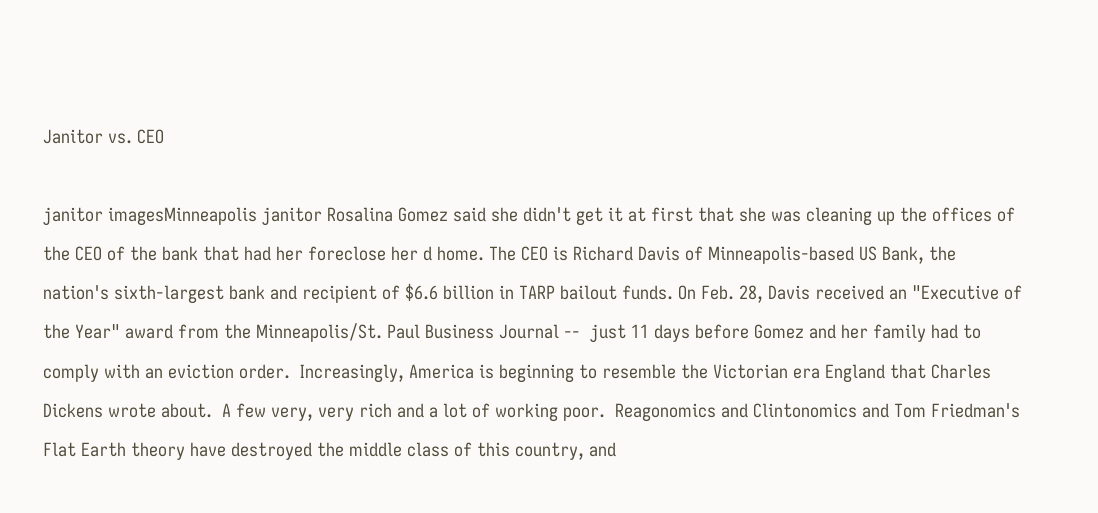Janitor vs. CEO

janitor imagesMinneapolis janitor Rosalina Gomez said she didn't get it at first that she was cleaning up the offices of the CEO of the bank that had her foreclose her d home. The CEO is Richard Davis of Minneapolis-based US Bank, the nation's sixth-largest bank and recipient of $6.6 billion in TARP bailout funds. On Feb. 28, Davis received an "Executive of the Year" award from the Minneapolis/St. Paul Business Journal --  just 11 days before Gomez and her family had to comply with an eviction order.  Increasingly, America is beginning to resemble the Victorian era England that Charles Dickens wrote about.  A few very, very rich and a lot of working poor.  Reagonomics and Clintonomics and Tom Friedman's Flat Earth theory have destroyed the middle class of this country, and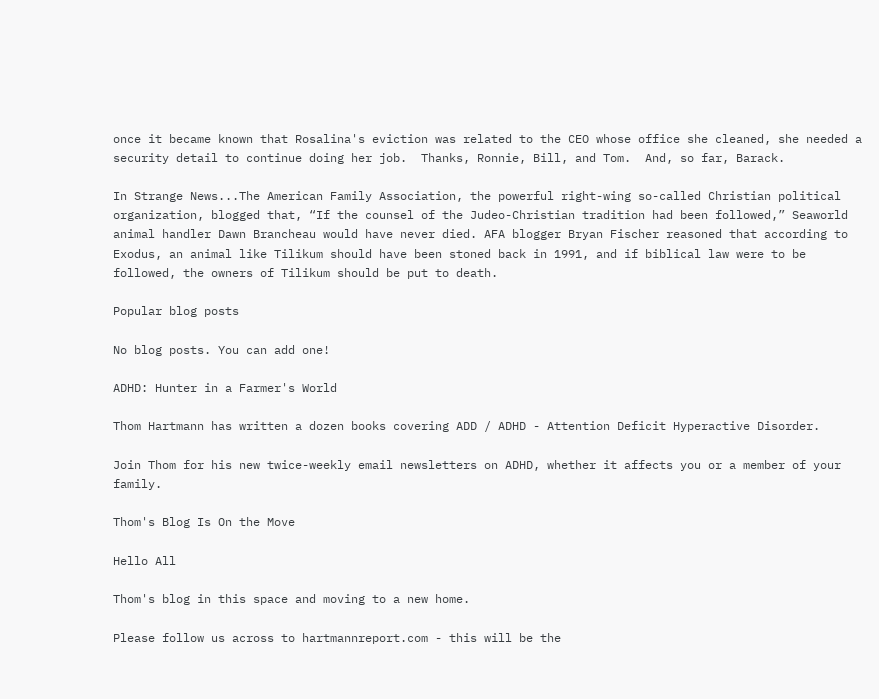once it became known that Rosalina's eviction was related to the CEO whose office she cleaned, she needed a security detail to continue doing her job.  Thanks, Ronnie, Bill, and Tom.  And, so far, Barack.

In Strange News...The American Family Association, the powerful right-wing so-called Christian political organization, blogged that, “If the counsel of the Judeo-Christian tradition had been followed,” Seaworld animal handler Dawn Brancheau would have never died. AFA blogger Bryan Fischer reasoned that according to Exodus, an animal like Tilikum should have been stoned back in 1991, and if biblical law were to be followed, the owners of Tilikum should be put to death.

Popular blog posts

No blog posts. You can add one!

ADHD: Hunter in a Farmer's World

Thom Hartmann has written a dozen books covering ADD / ADHD - Attention Deficit Hyperactive Disorder.

Join Thom for his new twice-weekly email newsletters on ADHD, whether it affects you or a member of your family.

Thom's Blog Is On the Move

Hello All

Thom's blog in this space and moving to a new home.

Please follow us across to hartmannreport.com - this will be the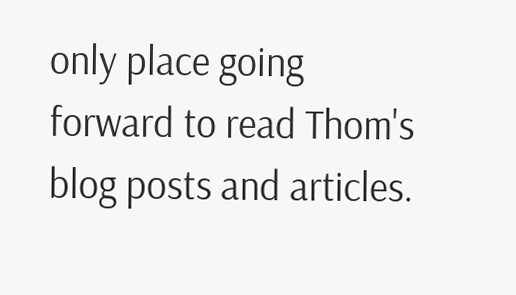only place going forward to read Thom's blog posts and articles.